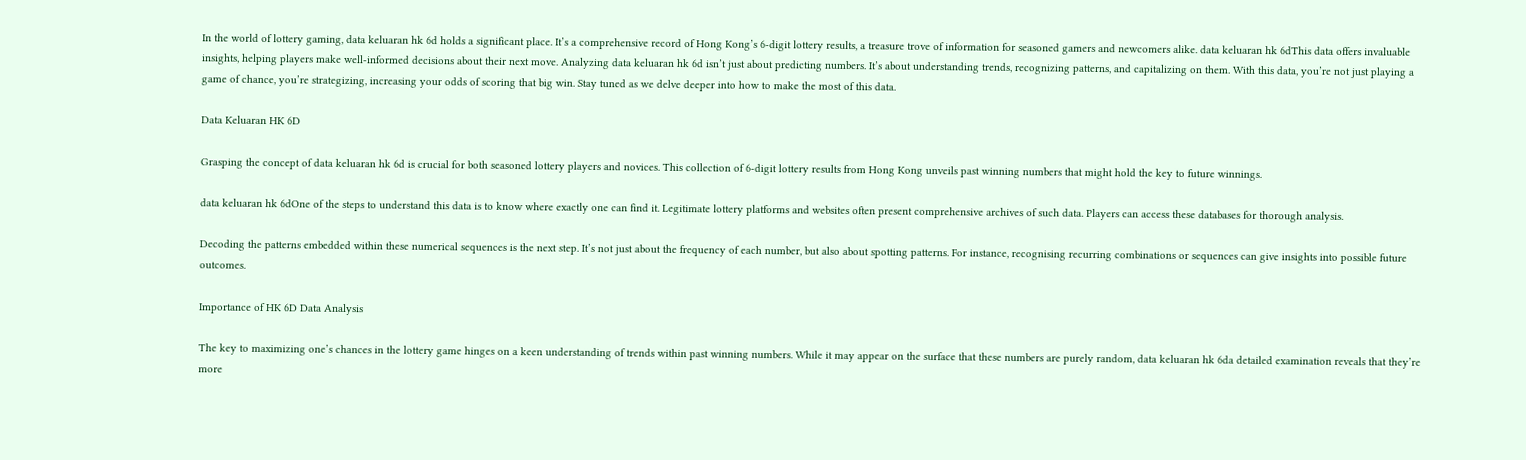In the world of lottery gaming, data keluaran hk 6d holds a significant place. It’s a comprehensive record of Hong Kong’s 6-digit lottery results, a treasure trove of information for seasoned gamers and newcomers alike. data keluaran hk 6dThis data offers invaluable insights, helping players make well-informed decisions about their next move. Analyzing data keluaran hk 6d isn’t just about predicting numbers. It’s about understanding trends, recognizing patterns, and capitalizing on them. With this data, you’re not just playing a game of chance, you’re strategizing, increasing your odds of scoring that big win. Stay tuned as we delve deeper into how to make the most of this data.

Data Keluaran HK 6D

Grasping the concept of data keluaran hk 6d is crucial for both seasoned lottery players and novices. This collection of 6-digit lottery results from Hong Kong unveils past winning numbers that might hold the key to future winnings.

data keluaran hk 6dOne of the steps to understand this data is to know where exactly one can find it. Legitimate lottery platforms and websites often present comprehensive archives of such data. Players can access these databases for thorough analysis.

Decoding the patterns embedded within these numerical sequences is the next step. It’s not just about the frequency of each number, but also about spotting patterns. For instance, recognising recurring combinations or sequences can give insights into possible future outcomes.

Importance of HK 6D Data Analysis

The key to maximizing one’s chances in the lottery game hinges on a keen understanding of trends within past winning numbers. While it may appear on the surface that these numbers are purely random, data keluaran hk 6da detailed examination reveals that they’re more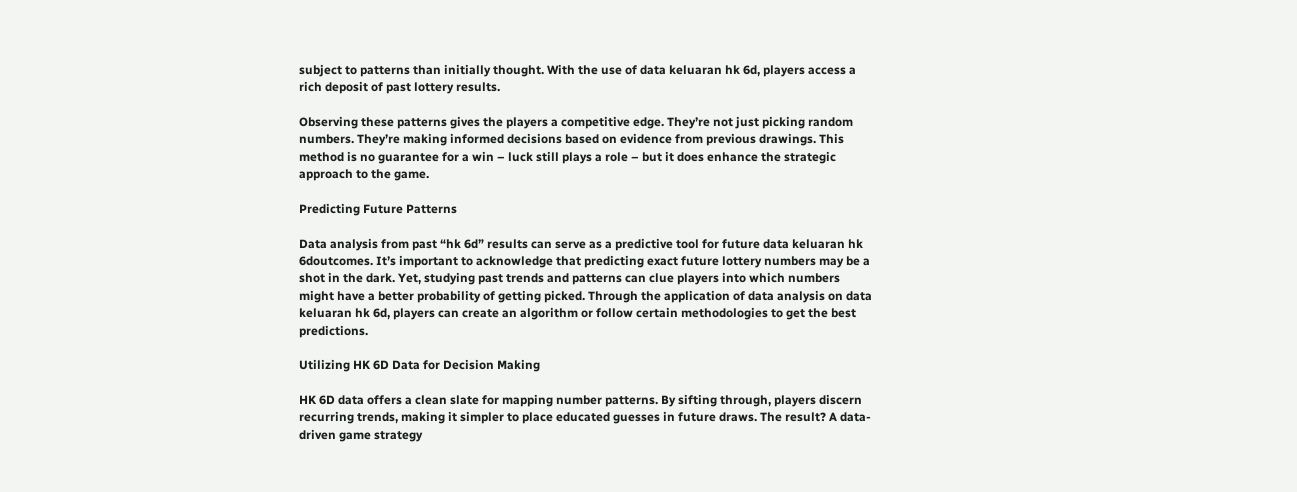subject to patterns than initially thought. With the use of data keluaran hk 6d, players access a rich deposit of past lottery results.

Observing these patterns gives the players a competitive edge. They’re not just picking random numbers. They’re making informed decisions based on evidence from previous drawings. This method is no guarantee for a win – luck still plays a role – but it does enhance the strategic approach to the game.

Predicting Future Patterns

Data analysis from past “hk 6d” results can serve as a predictive tool for future data keluaran hk 6doutcomes. It’s important to acknowledge that predicting exact future lottery numbers may be a shot in the dark. Yet, studying past trends and patterns can clue players into which numbers might have a better probability of getting picked. Through the application of data analysis on data keluaran hk 6d, players can create an algorithm or follow certain methodologies to get the best predictions.

Utilizing HK 6D Data for Decision Making

HK 6D data offers a clean slate for mapping number patterns. By sifting through, players discern recurring trends, making it simpler to place educated guesses in future draws. The result? A data-driven game strategy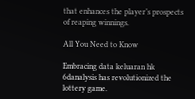that enhances the player’s prospects of reaping winnings.

All You Need to Know

Embracing data keluaran hk 6danalysis has revolutionized the lottery game.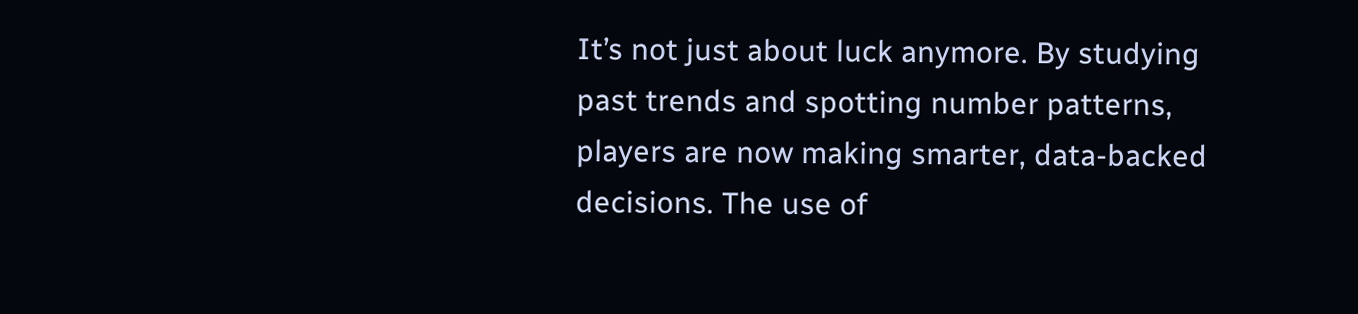It’s not just about luck anymore. By studying past trends and spotting number patterns, players are now making smarter, data-backed decisions. The use of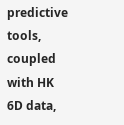predictive tools, coupled with HK 6D data,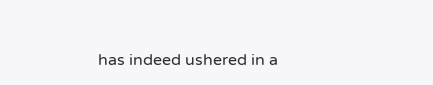has indeed ushered in a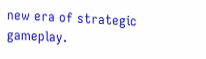new era of strategic gameplay.